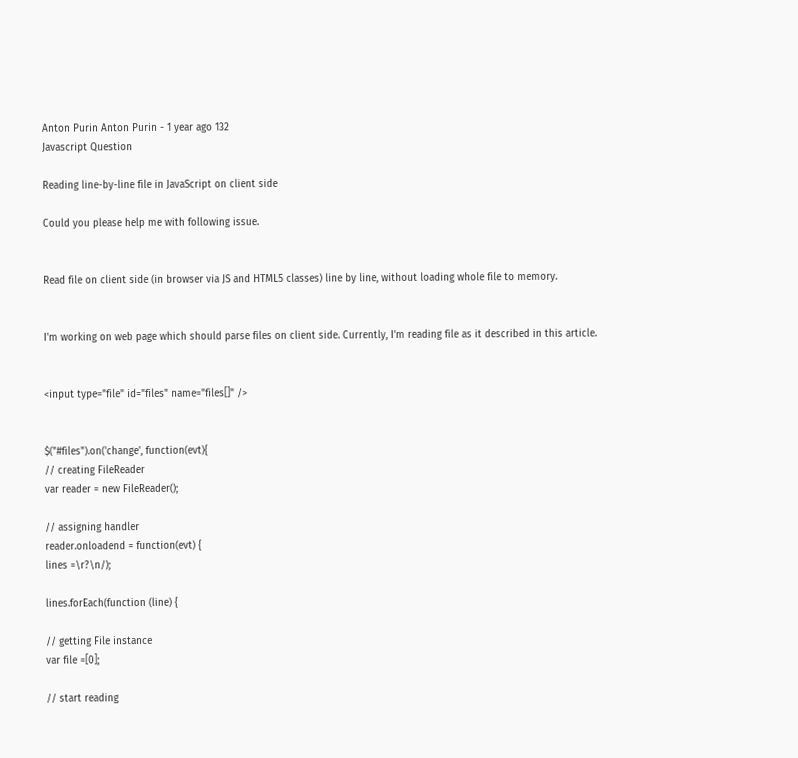Anton Purin Anton Purin - 1 year ago 132
Javascript Question

Reading line-by-line file in JavaScript on client side

Could you please help me with following issue.


Read file on client side (in browser via JS and HTML5 classes) line by line, without loading whole file to memory.


I'm working on web page which should parse files on client side. Currently, I'm reading file as it described in this article.


<input type="file" id="files" name="files[]" />


$("#files").on('change', function(evt){
// creating FileReader
var reader = new FileReader();

// assigning handler
reader.onloadend = function(evt) {
lines =\r?\n/);

lines.forEach(function (line) {

// getting File instance
var file =[0];

// start reading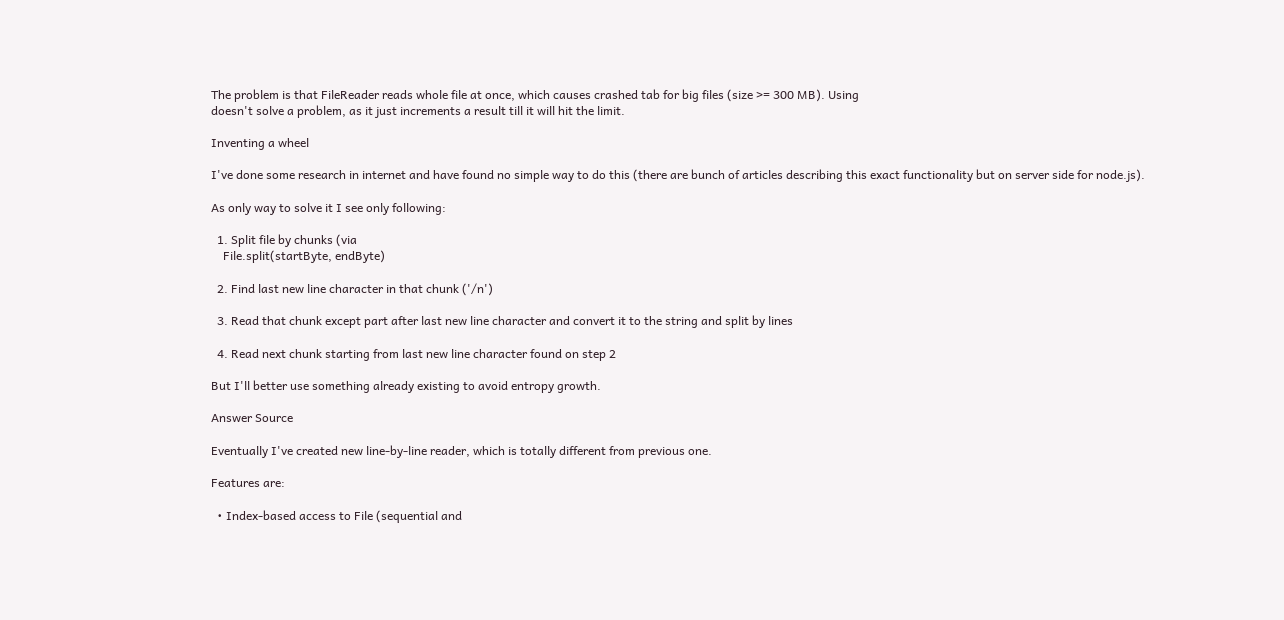The problem is that FileReader reads whole file at once, which causes crashed tab for big files (size >= 300 MB). Using
doesn't solve a problem, as it just increments a result till it will hit the limit.

Inventing a wheel

I've done some research in internet and have found no simple way to do this (there are bunch of articles describing this exact functionality but on server side for node.js).

As only way to solve it I see only following:

  1. Split file by chunks (via
    File.split(startByte, endByte)

  2. Find last new line character in that chunk ('/n')

  3. Read that chunk except part after last new line character and convert it to the string and split by lines

  4. Read next chunk starting from last new line character found on step 2

But I'll better use something already existing to avoid entropy growth.

Answer Source

Eventually I've created new line-by-line reader, which is totally different from previous one.

Features are:

  • Index-based access to File (sequential and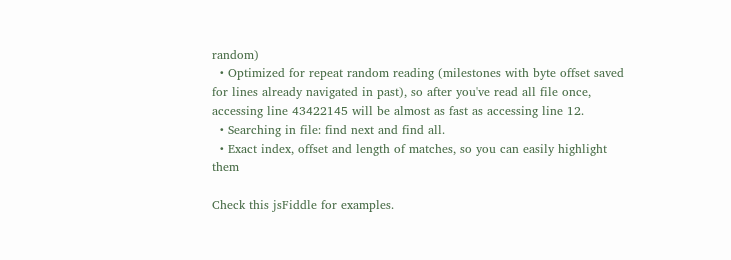random)
  • Optimized for repeat random reading (milestones with byte offset saved for lines already navigated in past), so after you've read all file once, accessing line 43422145 will be almost as fast as accessing line 12.
  • Searching in file: find next and find all.
  • Exact index, offset and length of matches, so you can easily highlight them

Check this jsFiddle for examples.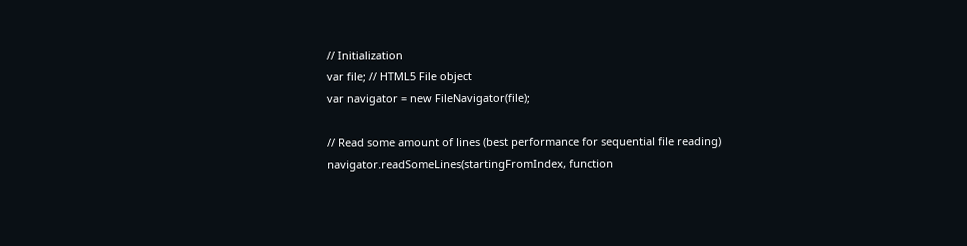// Initialization
var file; // HTML5 File object
var navigator = new FileNavigator(file);

// Read some amount of lines (best performance for sequential file reading)
navigator.readSomeLines(startingFromIndex, function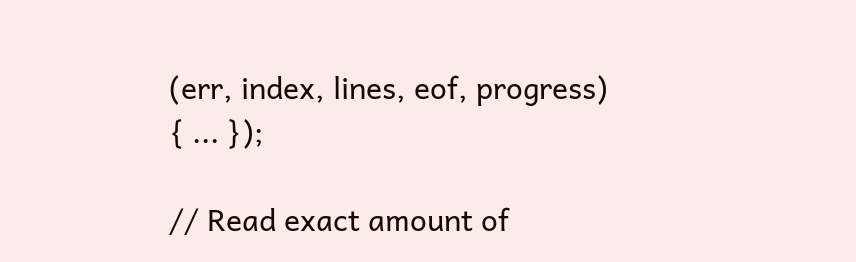(err, index, lines, eof, progress) { ... });

// Read exact amount of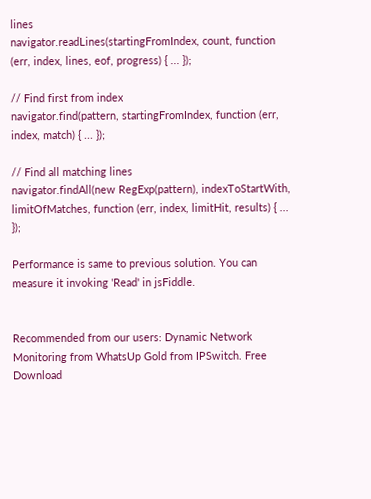lines
navigator.readLines(startingFromIndex, count, function (err, index, lines, eof, progress) { ... });

// Find first from index
navigator.find(pattern, startingFromIndex, function (err, index, match) { ... });

// Find all matching lines
navigator.findAll(new RegExp(pattern), indexToStartWith, limitOfMatches, function (err, index, limitHit, results) { ... });

Performance is same to previous solution. You can measure it invoking 'Read' in jsFiddle.


Recommended from our users: Dynamic Network Monitoring from WhatsUp Gold from IPSwitch. Free Download